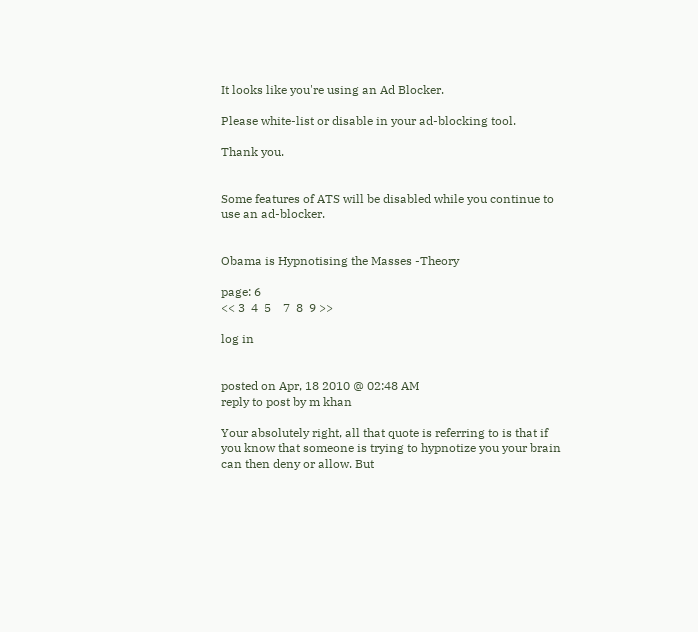It looks like you're using an Ad Blocker.

Please white-list or disable in your ad-blocking tool.

Thank you.


Some features of ATS will be disabled while you continue to use an ad-blocker.


Obama is Hypnotising the Masses -Theory

page: 6
<< 3  4  5    7  8  9 >>

log in


posted on Apr, 18 2010 @ 02:48 AM
reply to post by m khan

Your absolutely right, all that quote is referring to is that if you know that someone is trying to hypnotize you your brain can then deny or allow. But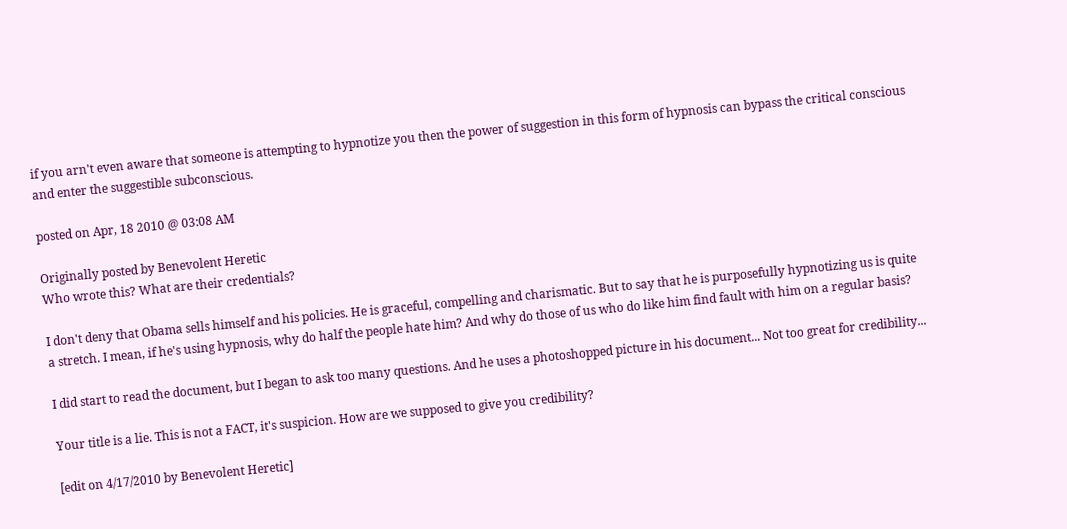if you arn't even aware that someone is attempting to hypnotize you then the power of suggestion in this form of hypnosis can bypass the critical conscious and enter the suggestible subconscious.

posted on Apr, 18 2010 @ 03:08 AM

Originally posted by Benevolent Heretic
Who wrote this? What are their credentials?

I don't deny that Obama sells himself and his policies. He is graceful, compelling and charismatic. But to say that he is purposefully hypnotizing us is quite a stretch. I mean, if he's using hypnosis, why do half the people hate him? And why do those of us who do like him find fault with him on a regular basis?

I did start to read the document, but I began to ask too many questions. And he uses a photoshopped picture in his document... Not too great for credibility...

Your title is a lie. This is not a FACT, it's suspicion. How are we supposed to give you credibility?

[edit on 4/17/2010 by Benevolent Heretic]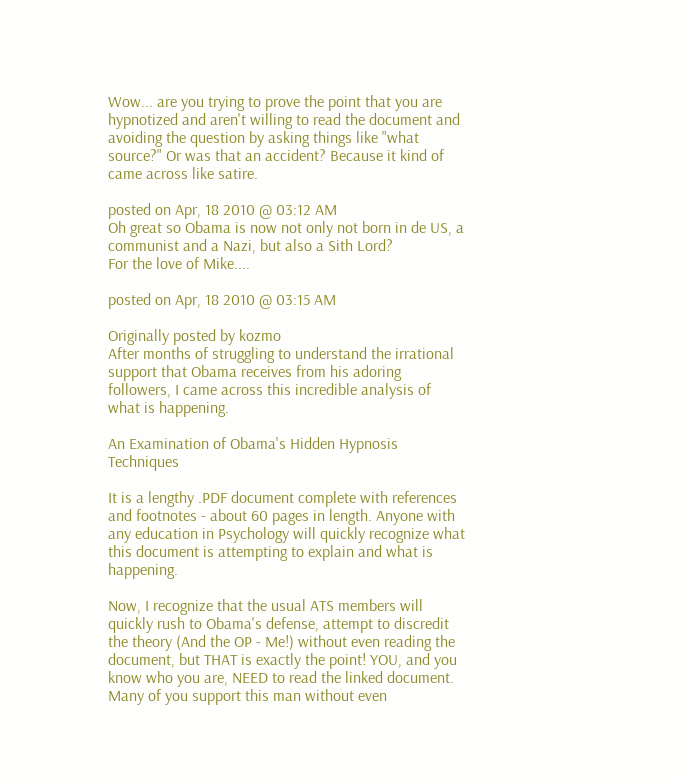Wow... are you trying to prove the point that you are hypnotized and aren't willing to read the document and avoiding the question by asking things like "what source?" Or was that an accident? Because it kind of came across like satire.

posted on Apr, 18 2010 @ 03:12 AM
Oh great so Obama is now not only not born in de US, a communist and a Nazi, but also a Sith Lord?
For the love of Mike....

posted on Apr, 18 2010 @ 03:15 AM

Originally posted by kozmo
After months of struggling to understand the irrational support that Obama receives from his adoring followers, I came across this incredible analysis of what is happening.

An Examination of Obama's Hidden Hypnosis Techniques

It is a lengthy .PDF document complete with references and footnotes - about 60 pages in length. Anyone with any education in Psychology will quickly recognize what this document is attempting to explain and what is happening.

Now, I recognize that the usual ATS members will quickly rush to Obama's defense, attempt to discredit the theory (And the OP - Me!) without even reading the document, but THAT is exactly the point! YOU, and you know who you are, NEED to read the linked document. Many of you support this man without even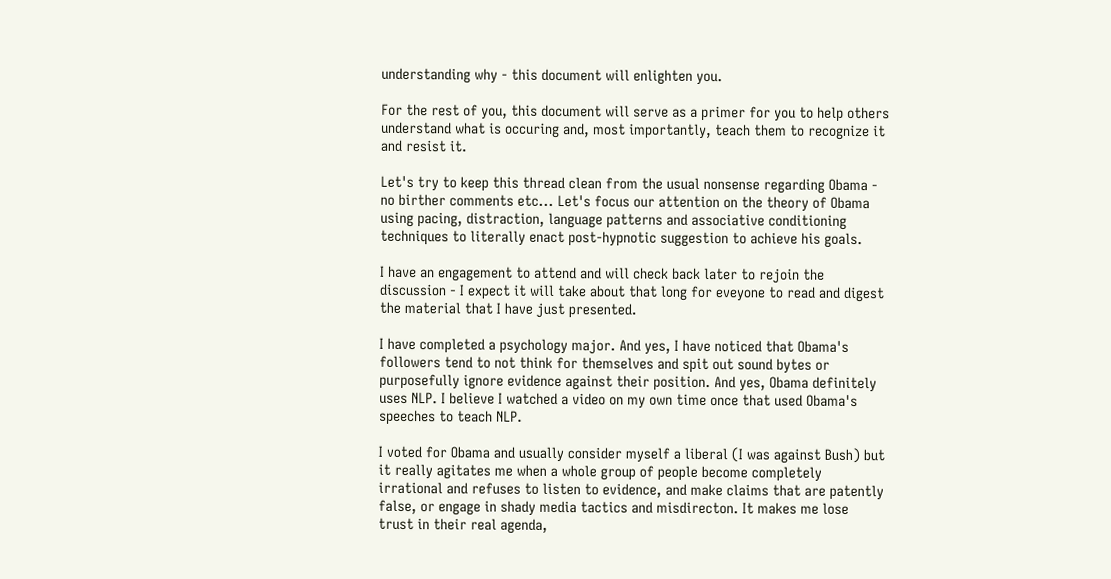understanding why - this document will enlighten you.

For the rest of you, this document will serve as a primer for you to help others understand what is occuring and, most importantly, teach them to recognize it and resist it.

Let's try to keep this thread clean from the usual nonsense regarding Obama - no birther comments etc... Let's focus our attention on the theory of Obama using pacing, distraction, language patterns and associative conditioning techniques to literally enact post-hypnotic suggestion to achieve his goals.

I have an engagement to attend and will check back later to rejoin the discussion - I expect it will take about that long for eveyone to read and digest the material that I have just presented.

I have completed a psychology major. And yes, I have noticed that Obama's followers tend to not think for themselves and spit out sound bytes or purposefully ignore evidence against their position. And yes, Obama definitely uses NLP. I believe I watched a video on my own time once that used Obama's speeches to teach NLP.

I voted for Obama and usually consider myself a liberal (I was against Bush) but it really agitates me when a whole group of people become completely irrational and refuses to listen to evidence, and make claims that are patently false, or engage in shady media tactics and misdirecton. It makes me lose trust in their real agenda,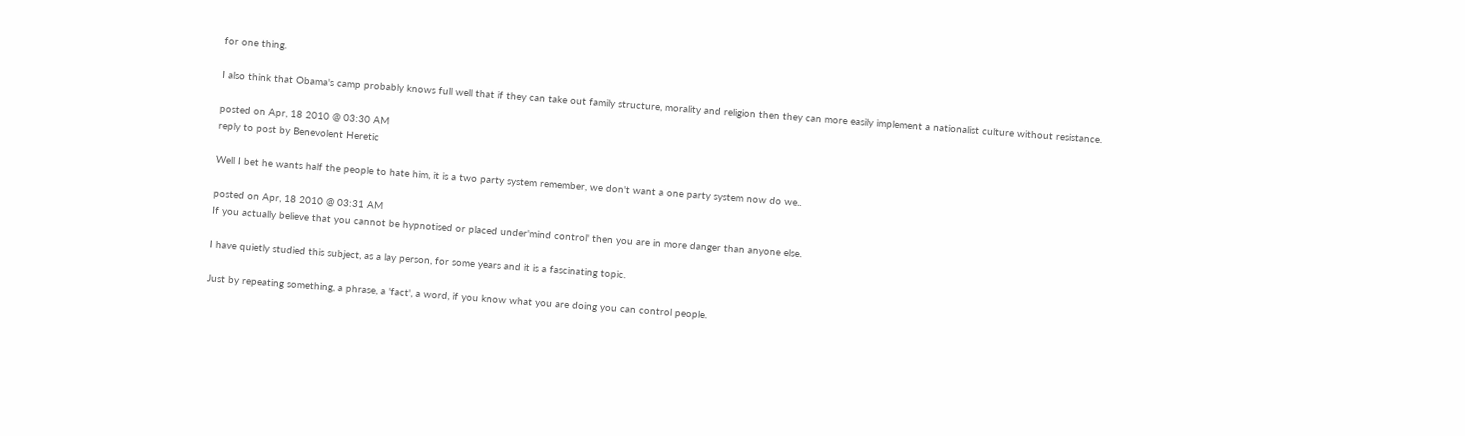for one thing.

I also think that Obama's camp probably knows full well that if they can take out family structure, morality and religion then they can more easily implement a nationalist culture without resistance.

posted on Apr, 18 2010 @ 03:30 AM
reply to post by Benevolent Heretic

Well I bet he wants half the people to hate him, it is a two party system remember, we don't want a one party system now do we..

posted on Apr, 18 2010 @ 03:31 AM
If you actually believe that you cannot be hypnotised or placed under'mind control' then you are in more danger than anyone else.

I have quietly studied this subject, as a lay person, for some years and it is a fascinating topic.

Just by repeating something, a phrase, a 'fact', a word, if you know what you are doing you can control people.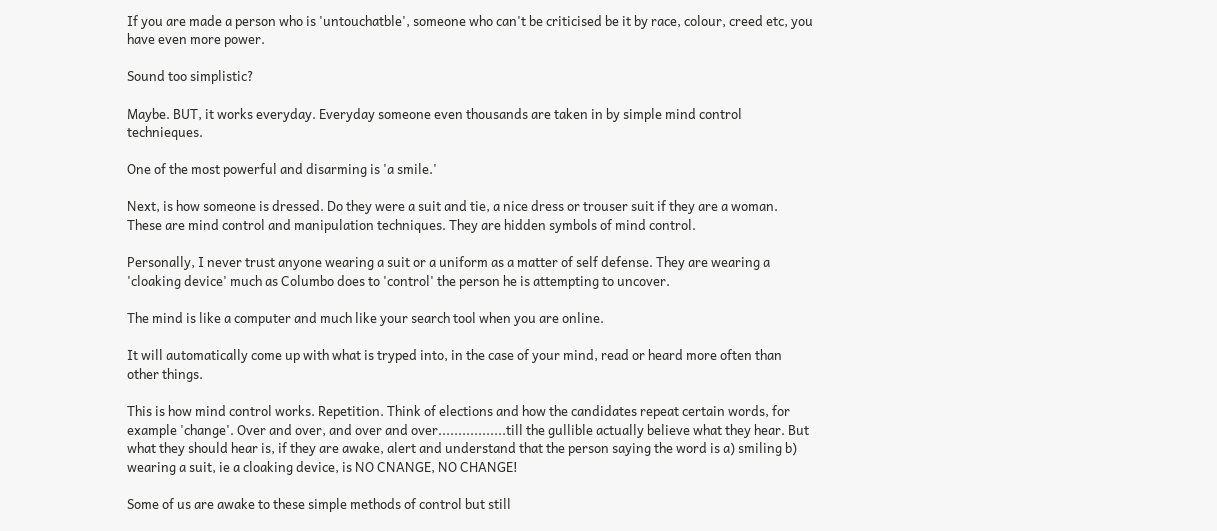If you are made a person who is 'untouchatble', someone who can't be criticised be it by race, colour, creed etc, you have even more power.

Sound too simplistic?

Maybe. BUT, it works everyday. Everyday someone even thousands are taken in by simple mind control technieques.

One of the most powerful and disarming is 'a smile.'

Next, is how someone is dressed. Do they were a suit and tie, a nice dress or trouser suit if they are a woman. These are mind control and manipulation techniques. They are hidden symbols of mind control.

Personally, I never trust anyone wearing a suit or a uniform as a matter of self defense. They are wearing a 'cloaking device' much as Columbo does to 'control' the person he is attempting to uncover.

The mind is like a computer and much like your search tool when you are online.

It will automatically come up with what is tryped into, in the case of your mind, read or heard more often than other things.

This is how mind control works. Repetition. Think of elections and how the candidates repeat certain words, for example 'change'. Over and over, and over and over.................till the gullible actually believe what they hear. But what they should hear is, if they are awake, alert and understand that the person saying the word is a) smiling b) wearing a suit, ie a cloaking device, is NO CNANGE, NO CHANGE!

Some of us are awake to these simple methods of control but still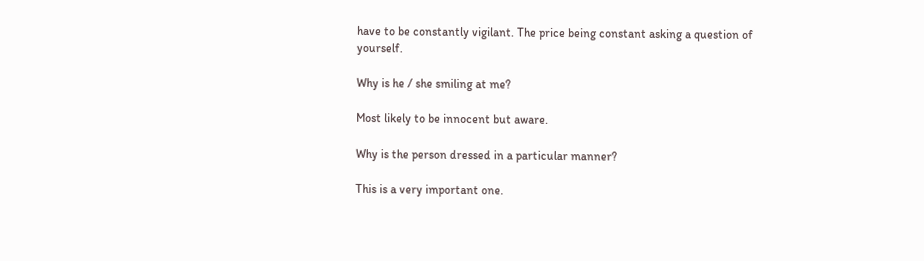have to be constantly vigilant. The price being constant asking a question of yourself.

Why is he / she smiling at me?

Most likely to be innocent but aware.

Why is the person dressed in a particular manner?

This is a very important one.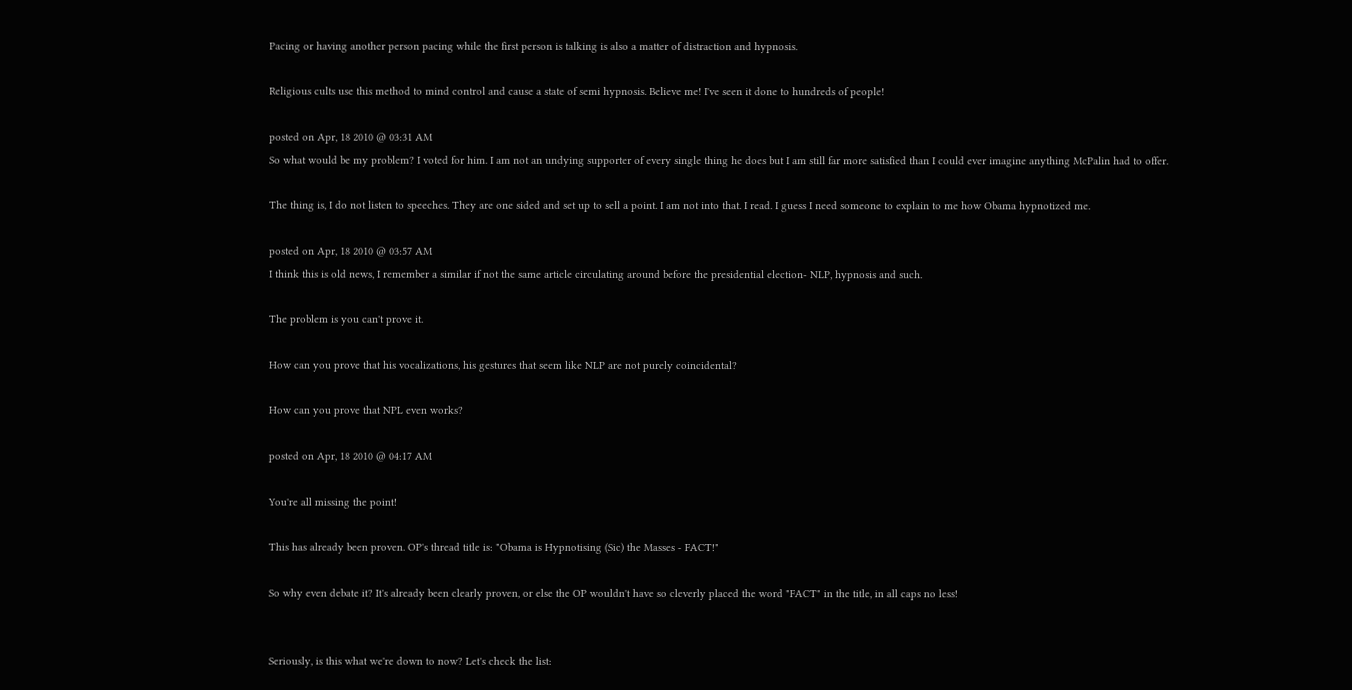Pacing or having another person pacing while the first person is talking is also a matter of distraction and hypnosis.

Religious cults use this method to mind control and cause a state of semi hypnosis. Believe me! I've seen it done to hundreds of people!

posted on Apr, 18 2010 @ 03:31 AM
So what would be my problem? I voted for him. I am not an undying supporter of every single thing he does but I am still far more satisfied than I could ever imagine anything McPalin had to offer.

The thing is, I do not listen to speeches. They are one sided and set up to sell a point. I am not into that. I read. I guess I need someone to explain to me how Obama hypnotized me.

posted on Apr, 18 2010 @ 03:57 AM
I think this is old news, I remember a similar if not the same article circulating around before the presidential election- NLP, hypnosis and such.

The problem is you can't prove it.

How can you prove that his vocalizations, his gestures that seem like NLP are not purely coincidental?

How can you prove that NPL even works?

posted on Apr, 18 2010 @ 04:17 AM

You're all missing the point!

This has already been proven. OP's thread title is: "Obama is Hypnotising (Sic) the Masses - FACT!"

So why even debate it? It's already been clearly proven, or else the OP wouldn't have so cleverly placed the word "FACT" in the title, in all caps no less!


Seriously, is this what we're down to now? Let's check the list: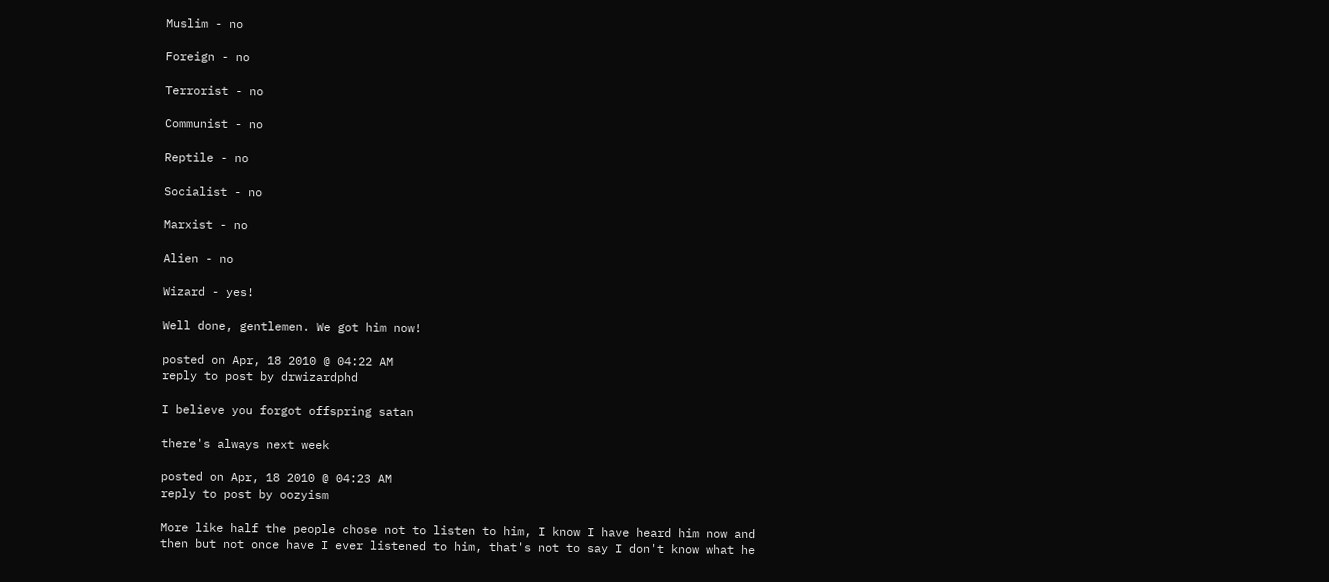Muslim - no

Foreign - no

Terrorist - no

Communist - no

Reptile - no

Socialist - no

Marxist - no

Alien - no

Wizard - yes!

Well done, gentlemen. We got him now!

posted on Apr, 18 2010 @ 04:22 AM
reply to post by drwizardphd

I believe you forgot offspring satan

there's always next week

posted on Apr, 18 2010 @ 04:23 AM
reply to post by oozyism

More like half the people chose not to listen to him, I know I have heard him now and then but not once have I ever listened to him, that's not to say I don't know what he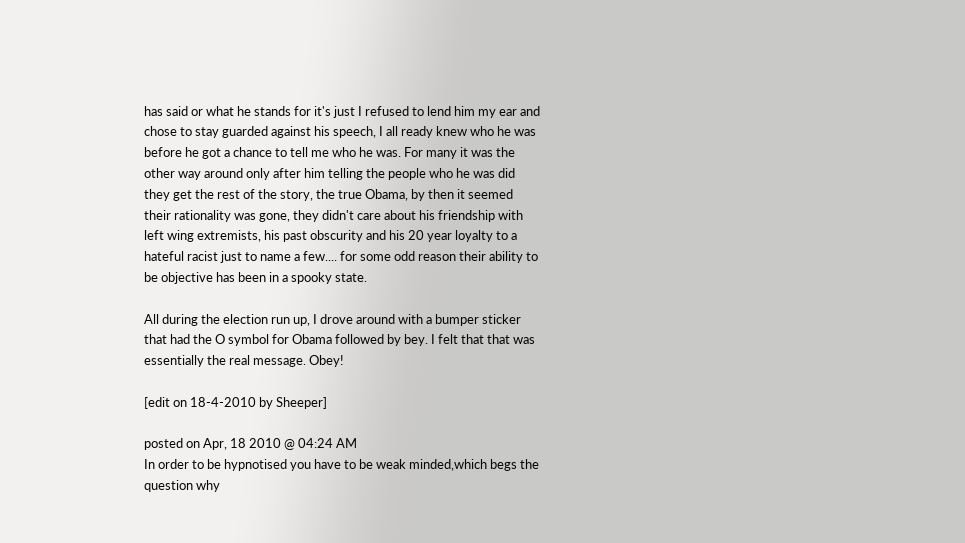has said or what he stands for it's just I refused to lend him my ear and chose to stay guarded against his speech, I all ready knew who he was before he got a chance to tell me who he was. For many it was the other way around only after him telling the people who he was did they get the rest of the story, the true Obama, by then it seemed their rationality was gone, they didn't care about his friendship with left wing extremists, his past obscurity and his 20 year loyalty to a hateful racist just to name a few.... for some odd reason their ability to be objective has been in a spooky state.

All during the election run up, I drove around with a bumper sticker that had the O symbol for Obama followed by bey. I felt that that was essentially the real message. Obey!

[edit on 18-4-2010 by Sheeper]

posted on Apr, 18 2010 @ 04:24 AM
In order to be hypnotised you have to be weak minded,which begs the question why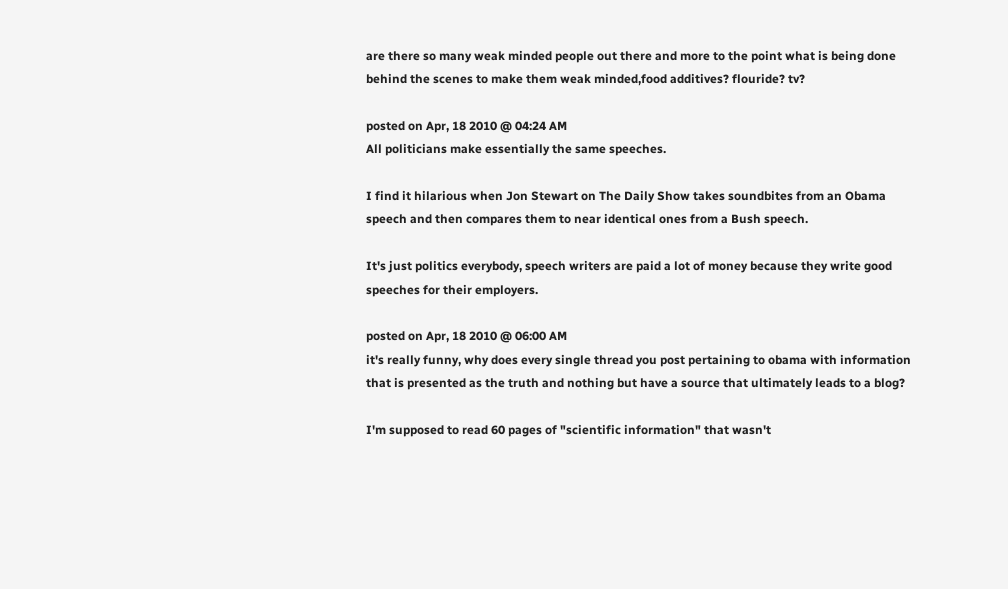are there so many weak minded people out there and more to the point what is being done behind the scenes to make them weak minded,food additives? flouride? tv?

posted on Apr, 18 2010 @ 04:24 AM
All politicians make essentially the same speeches.

I find it hilarious when Jon Stewart on The Daily Show takes soundbites from an Obama speech and then compares them to near identical ones from a Bush speech.

It's just politics everybody, speech writers are paid a lot of money because they write good speeches for their employers.

posted on Apr, 18 2010 @ 06:00 AM
it's really funny, why does every single thread you post pertaining to obama with information that is presented as the truth and nothing but have a source that ultimately leads to a blog?

I'm supposed to read 60 pages of "scientific information" that wasn't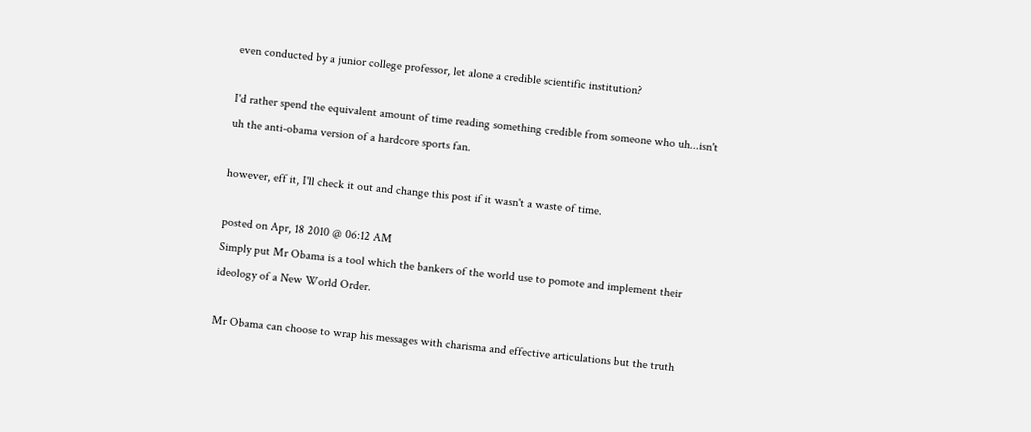even conducted by a junior college professor, let alone a credible scientific institution?

I'd rather spend the equivalent amount of time reading something credible from someone who uh...isn't uh the anti-obama version of a hardcore sports fan.

however, eff it, I'll check it out and change this post if it wasn't a waste of time.

posted on Apr, 18 2010 @ 06:12 AM
Simply put Mr Obama is a tool which the bankers of the world use to pomote and implement their ideology of a New World Order.

Mr Obama can choose to wrap his messages with charisma and effective articulations but the truth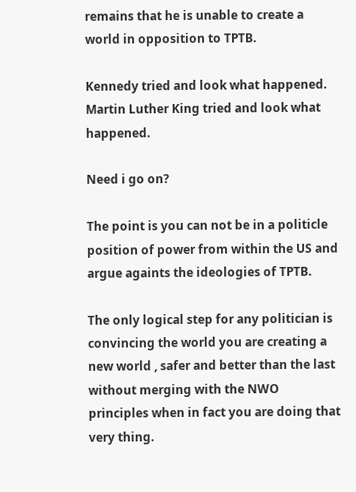remains that he is unable to create a world in opposition to TPTB.

Kennedy tried and look what happened.
Martin Luther King tried and look what happened.

Need i go on?

The point is you can not be in a politicle position of power from within the US and argue againts the ideologies of TPTB.

The only logical step for any politician is convincing the world you are creating a new world , safer and better than the last without merging with the NWO principles when in fact you are doing that very thing.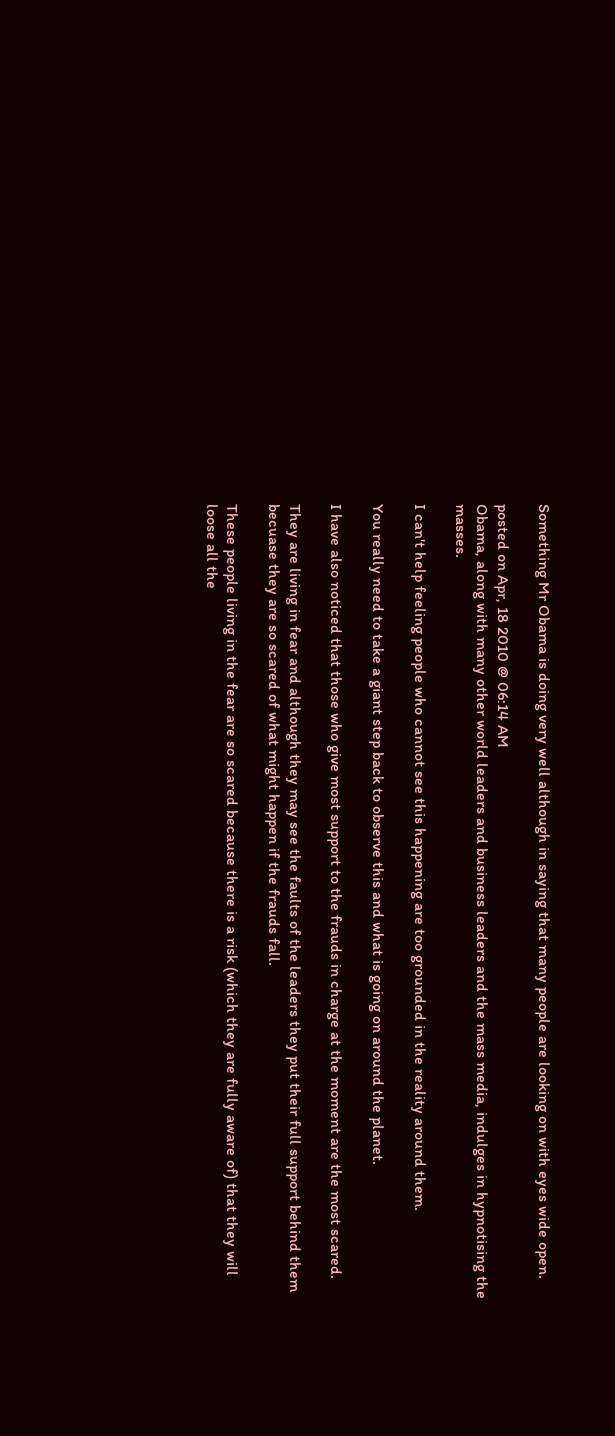Something Mr Obama is doing very well although in saying that many people are looking on with eyes wide open.

posted on Apr, 18 2010 @ 06:14 AM
Obama, along with many other world leaders and business leaders and the mass media, indulges in hypnotising the masses.

I can't help feeling people who cannot see this happening are too grounded in the reality around them.

You really need to take a giant step back to observe this and what is going on around the planet.

I have also noticed that those who give most support to the frauds in charge at the moment are the most scared.

They are living in fear and although they may see the faults of the leaders they put their full support behind them becuase they are so scared of what might happen if the frauds fall.

These people living in the fear are so scared because there is a risk (which they are fully aware of) that they will loose all the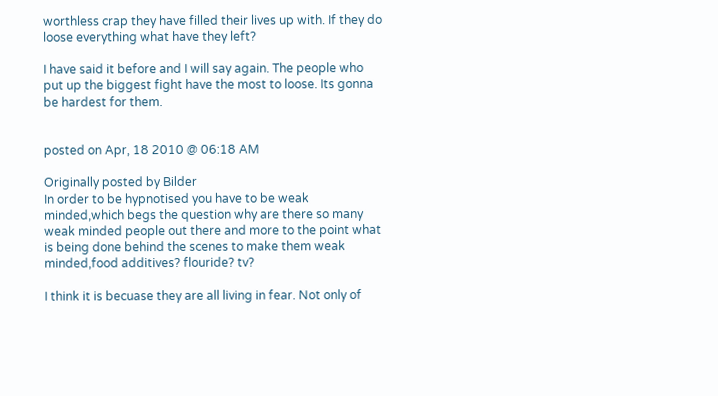worthless crap they have filled their lives up with. If they do loose everything what have they left?

I have said it before and I will say again. The people who put up the biggest fight have the most to loose. Its gonna be hardest for them.


posted on Apr, 18 2010 @ 06:18 AM

Originally posted by Bilder
In order to be hypnotised you have to be weak minded,which begs the question why are there so many weak minded people out there and more to the point what is being done behind the scenes to make them weak minded,food additives? flouride? tv?

I think it is becuase they are all living in fear. Not only of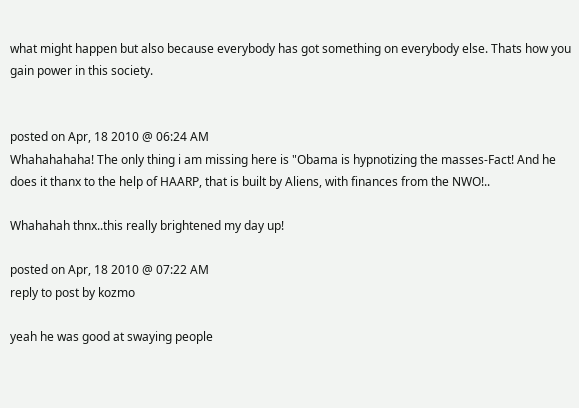what might happen but also because everybody has got something on everybody else. Thats how you gain power in this society.


posted on Apr, 18 2010 @ 06:24 AM
Whahahahaha! The only thing i am missing here is "Obama is hypnotizing the masses-Fact! And he does it thanx to the help of HAARP, that is built by Aliens, with finances from the NWO!..

Whahahah thnx..this really brightened my day up!

posted on Apr, 18 2010 @ 07:22 AM
reply to post by kozmo

yeah he was good at swaying people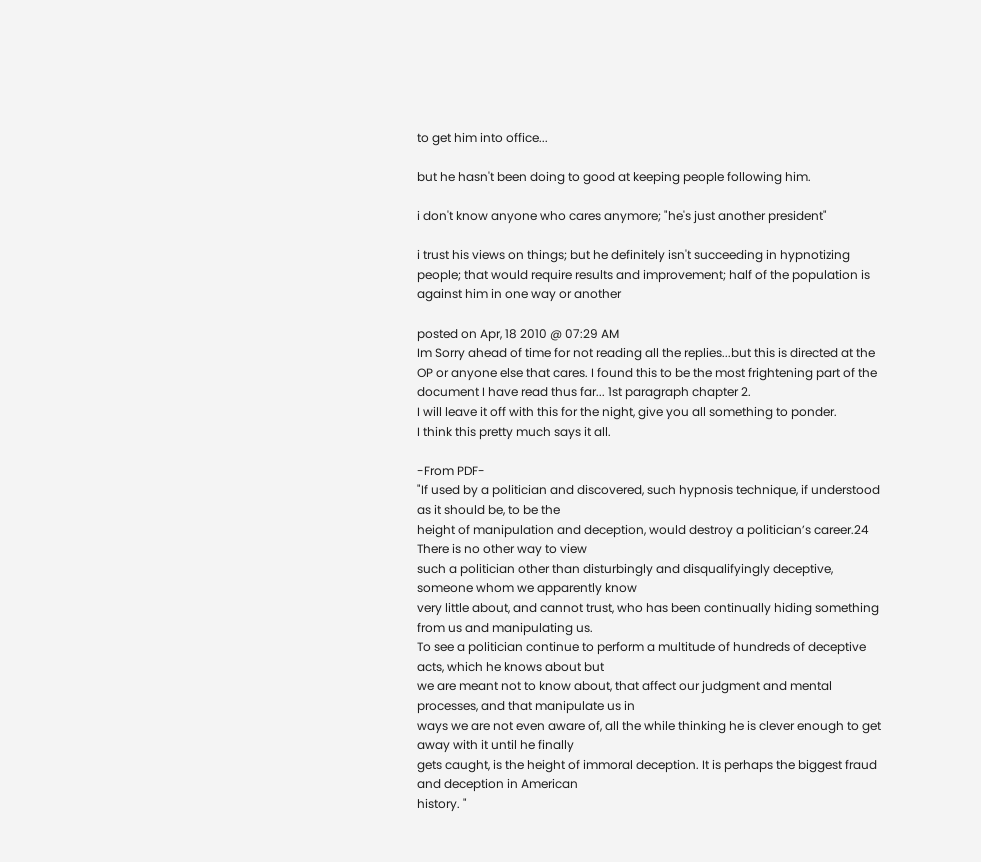to get him into office...

but he hasn't been doing to good at keeping people following him.

i don't know anyone who cares anymore; "he's just another president"

i trust his views on things; but he definitely isn't succeeding in hypnotizing people; that would require results and improvement; half of the population is against him in one way or another

posted on Apr, 18 2010 @ 07:29 AM
Im Sorry ahead of time for not reading all the replies...but this is directed at the OP or anyone else that cares. I found this to be the most frightening part of the document I have read thus far... 1st paragraph chapter 2.
I will leave it off with this for the night, give you all something to ponder.
I think this pretty much says it all.

-From PDF-
"If used by a politician and discovered, such hypnosis technique, if understood as it should be, to be the
height of manipulation and deception, would destroy a politician’s career.24 There is no other way to view
such a politician other than disturbingly and disqualifyingly deceptive, someone whom we apparently know
very little about, and cannot trust, who has been continually hiding something from us and manipulating us.
To see a politician continue to perform a multitude of hundreds of deceptive acts, which he knows about but
we are meant not to know about, that affect our judgment and mental processes, and that manipulate us in
ways we are not even aware of, all the while thinking he is clever enough to get away with it until he finally
gets caught, is the height of immoral deception. It is perhaps the biggest fraud and deception in American
history. "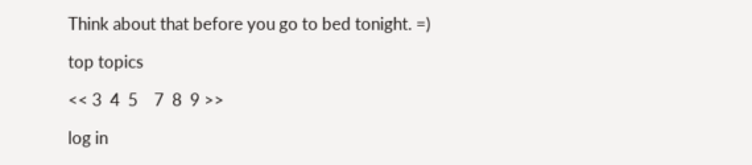Think about that before you go to bed tonight. =)

top topics

<< 3  4  5    7  8  9 >>

log in